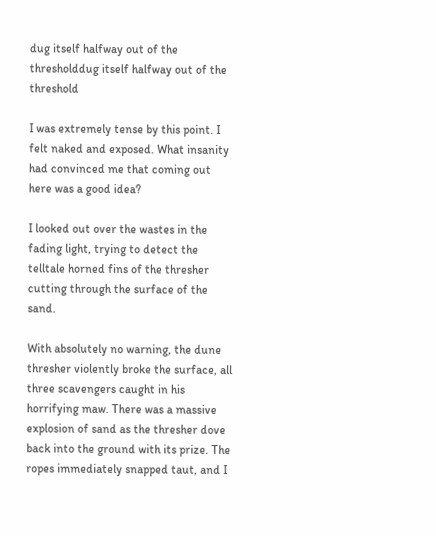dug itself halfway out of the thresholddug itself halfway out of the threshold

I was extremely tense by this point. I felt naked and exposed. What insanity had convinced me that coming out here was a good idea?

I looked out over the wastes in the fading light, trying to detect the telltale horned fins of the thresher cutting through the surface of the sand.

With absolutely no warning, the dune thresher violently broke the surface, all three scavengers caught in his horrifying maw. There was a massive explosion of sand as the thresher dove back into the ground with its prize. The ropes immediately snapped taut, and I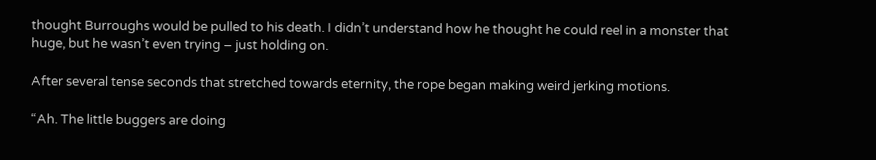thought Burroughs would be pulled to his death. I didn’t understand how he thought he could reel in a monster that huge, but he wasn’t even trying – just holding on.

After several tense seconds that stretched towards eternity, the rope began making weird jerking motions.

“Ah. The little buggers are doing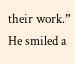their work.” He smiled a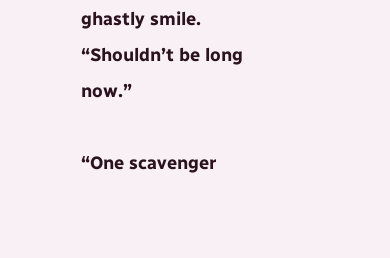ghastly smile. “Shouldn’t be long now.”

“One scavenger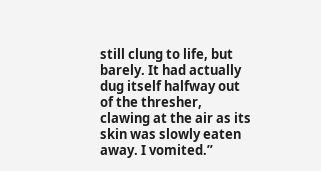still clung to life, but barely. It had actually dug itself halfway out of the thresher, clawing at the air as its skin was slowly eaten away. I vomited.”